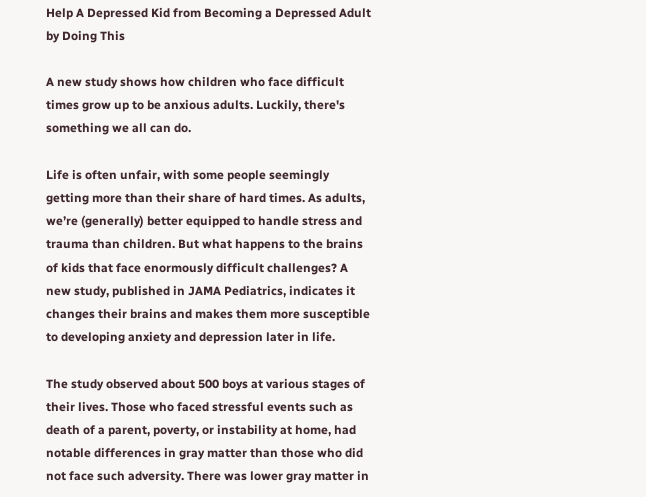Help A Depressed Kid from Becoming a Depressed Adult by Doing This

A new study shows how children who face difficult times grow up to be anxious adults. Luckily, there's something we all can do.

Life is often unfair, with some people seemingly getting more than their share of hard times. As adults, we’re (generally) better equipped to handle stress and trauma than children. But what happens to the brains of kids that face enormously difficult challenges? A new study, published in JAMA Pediatrics, indicates it changes their brains and makes them more susceptible to developing anxiety and depression later in life.

The study observed about 500 boys at various stages of their lives. Those who faced stressful events such as death of a parent, poverty, or instability at home, had notable differences in gray matter than those who did not face such adversity. There was lower gray matter in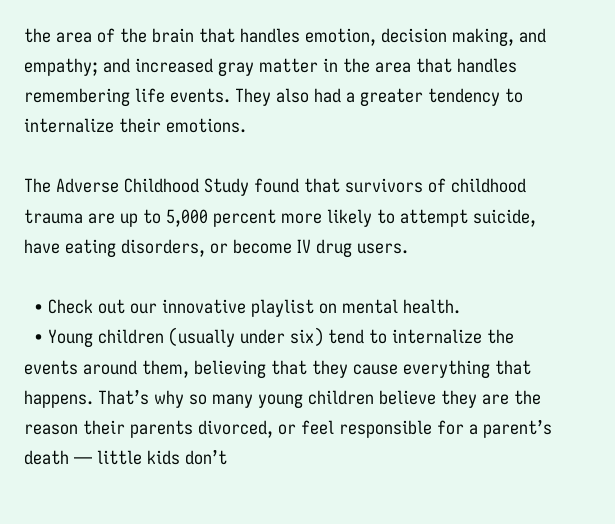the area of the brain that handles emotion, decision making, and empathy; and increased gray matter in the area that handles remembering life events. They also had a greater tendency to internalize their emotions.

The Adverse Childhood Study found that survivors of childhood trauma are up to 5,000 percent more likely to attempt suicide, have eating disorders, or become IV drug users.

  • Check out our innovative playlist on mental health.
  • Young children (usually under six) tend to internalize the events around them, believing that they cause everything that happens. That’s why so many young children believe they are the reason their parents divorced, or feel responsible for a parent’s death — little kids don’t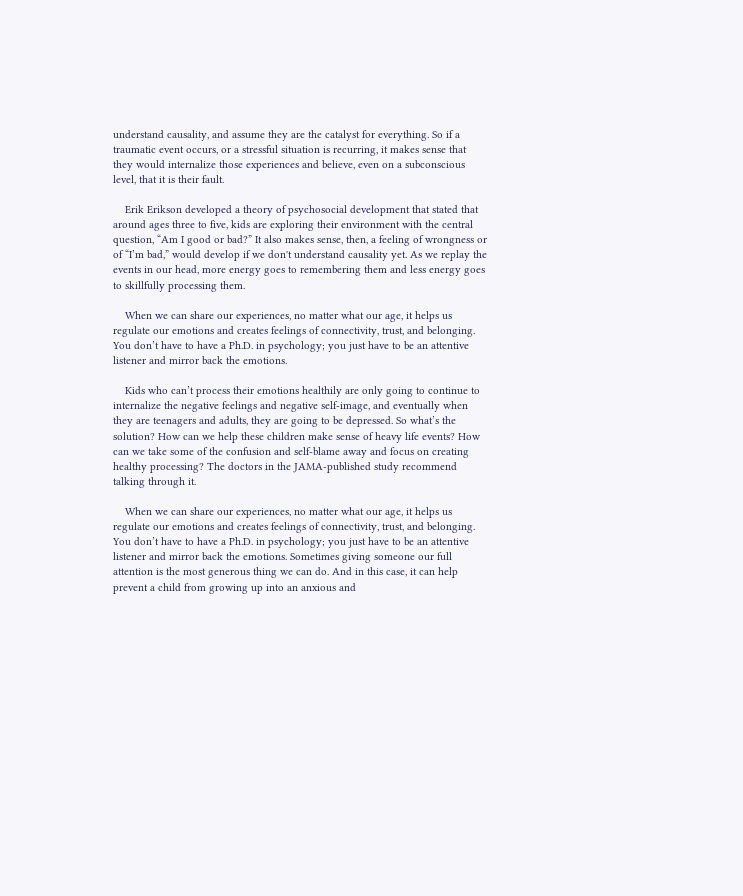understand causality, and assume they are the catalyst for everything. So if a traumatic event occurs, or a stressful situation is recurring, it makes sense that they would internalize those experiences and believe, even on a subconscious level, that it is their fault.

    Erik Erikson developed a theory of psychosocial development that stated that around ages three to five, kids are exploring their environment with the central question, “Am I good or bad?” It also makes sense, then, a feeling of wrongness or of “I’m bad,” would develop if we don't understand causality yet. As we replay the events in our head, more energy goes to remembering them and less energy goes to skillfully processing them.

    When we can share our experiences, no matter what our age, it helps us regulate our emotions and creates feelings of connectivity, trust, and belonging. You don’t have to have a Ph.D. in psychology; you just have to be an attentive listener and mirror back the emotions.

    Kids who can’t process their emotions healthily are only going to continue to internalize the negative feelings and negative self-image, and eventually when they are teenagers and adults, they are going to be depressed. So what’s the solution? How can we help these children make sense of heavy life events? How can we take some of the confusion and self-blame away and focus on creating healthy processing? The doctors in the JAMA-published study recommend talking through it.

    When we can share our experiences, no matter what our age, it helps us regulate our emotions and creates feelings of connectivity, trust, and belonging. You don’t have to have a Ph.D. in psychology; you just have to be an attentive listener and mirror back the emotions. Sometimes giving someone our full attention is the most generous thing we can do. And in this case, it can help prevent a child from growing up into an anxious and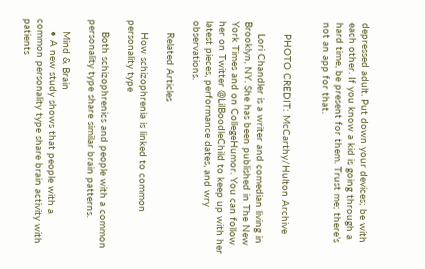depressed adult. Put down your devices; be with each other. If you know a kid is going through a hard time, be present for them. Trust me; there’s not an app for that.


    PHOTO CREDIT: McCarthy/Hulton Archive

    Lori Chandler is a writer and comedian living in Brooklyn, NY. She has been published in The New York Times and on CollegeHumor. You can follow her on Twitter @LilBoodleChild to keep up with her latest pieces, performance dates, and wry observations.

    Related Articles

    How schizophrenia is linked to common personality type

    Both schizophrenics and people with a common personality type share similar brain patterns.

    Mind & Brain
    • A new study shows that people with a common personality type share brain activity with patients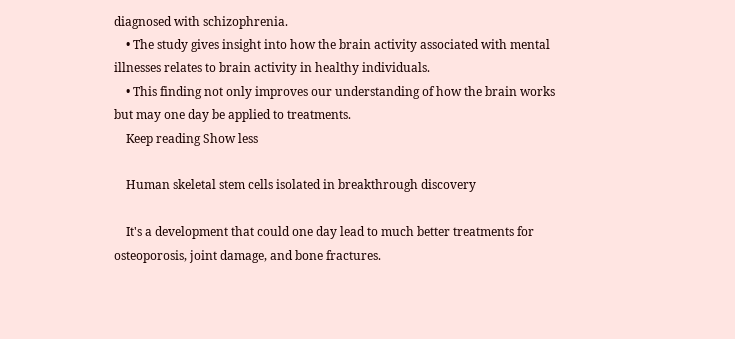diagnosed with schizophrenia.
    • The study gives insight into how the brain activity associated with mental illnesses relates to brain activity in healthy individuals.
    • This finding not only improves our understanding of how the brain works but may one day be applied to treatments.
    Keep reading Show less

    Human skeletal stem cells isolated in breakthrough discovery

    It's a development that could one day lead to much better treatments for osteoporosis, joint damage, and bone fractures.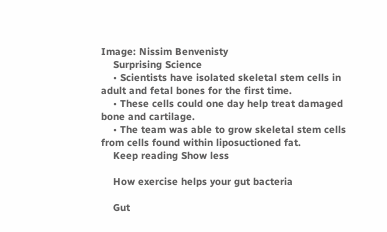Image: Nissim Benvenisty
    Surprising Science
    • Scientists have isolated skeletal stem cells in adult and fetal bones for the first time.
    • These cells could one day help treat damaged bone and cartilage.
    • The team was able to grow skeletal stem cells from cells found within liposuctioned fat.
    Keep reading Show less

    How exercise helps your gut bacteria

    Gut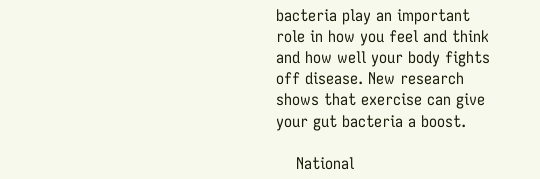bacteria play an important role in how you feel and think and how well your body fights off disease. New research shows that exercise can give your gut bacteria a boost.

    National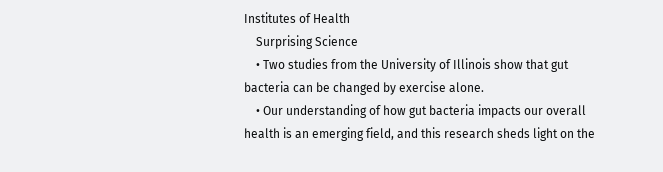Institutes of Health
    Surprising Science
    • Two studies from the University of Illinois show that gut bacteria can be changed by exercise alone.
    • Our understanding of how gut bacteria impacts our overall health is an emerging field, and this research sheds light on the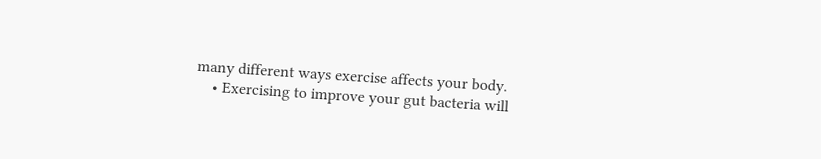many different ways exercise affects your body.
    • Exercising to improve your gut bacteria will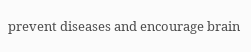prevent diseases and encourage brain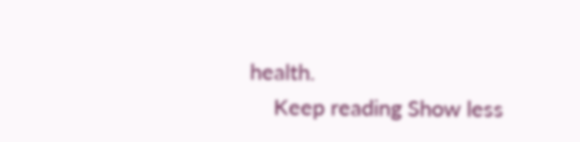health.
    Keep reading Show less